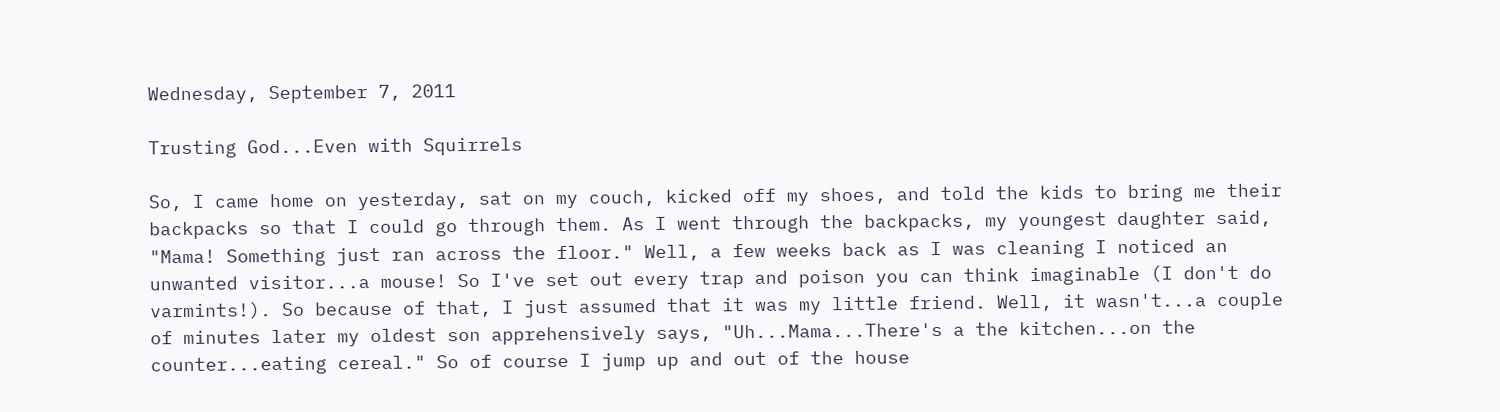Wednesday, September 7, 2011

Trusting God...Even with Squirrels

So, I came home on yesterday, sat on my couch, kicked off my shoes, and told the kids to bring me their backpacks so that I could go through them. As I went through the backpacks, my youngest daughter said, "Mama! Something just ran across the floor." Well, a few weeks back as I was cleaning I noticed an unwanted visitor...a mouse! So I've set out every trap and poison you can think imaginable (I don't do varmints!). So because of that, I just assumed that it was my little friend. Well, it wasn't...a couple of minutes later my oldest son apprehensively says, "Uh...Mama...There's a the kitchen...on the counter...eating cereal." So of course I jump up and out of the house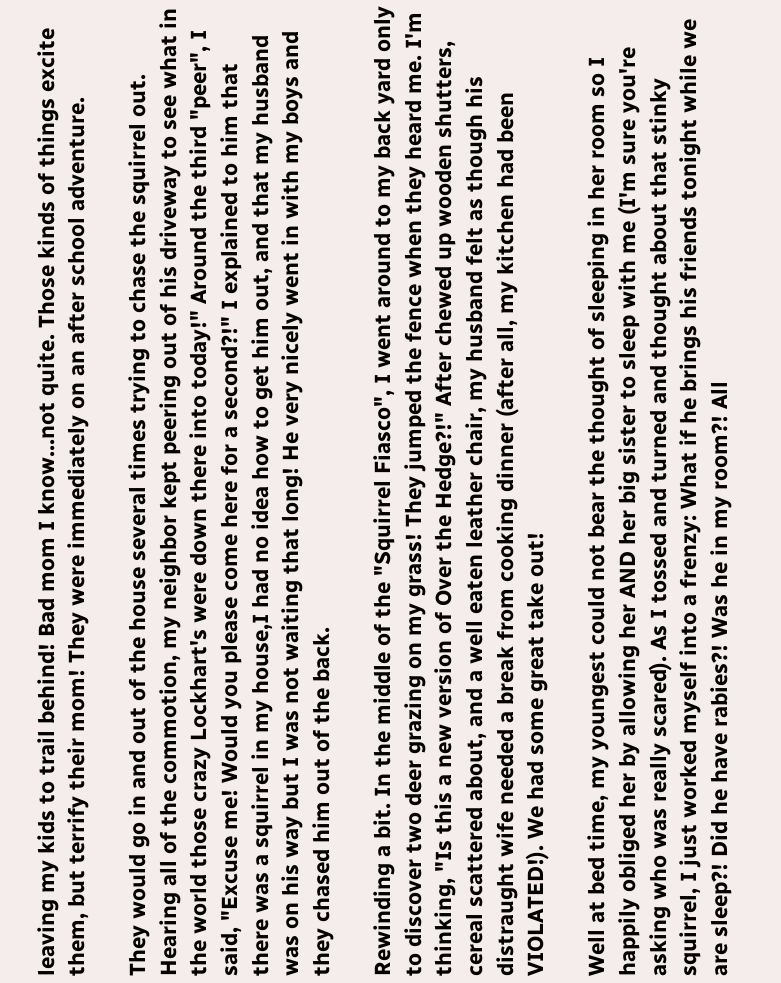leaving my kids to trail behind! Bad mom I know...not quite. Those kinds of things excite them, but terrify their mom! They were immediately on an after school adventure.

They would go in and out of the house several times trying to chase the squirrel out. Hearing all of the commotion, my neighbor kept peering out of his driveway to see what in the world those crazy Lockhart's were down there into today!" Around the third "peer", I said, "Excuse me! Would you please come here for a second?!" I explained to him that there was a squirrel in my house,I had no idea how to get him out, and that my husband was on his way but I was not waiting that long! He very nicely went in with my boys and they chased him out of the back.

Rewinding a bit. In the middle of the "Squirrel Fiasco", I went around to my back yard only to discover two deer grazing on my grass! They jumped the fence when they heard me. I'm thinking, "Is this a new version of Over the Hedge?!" After chewed up wooden shutters, cereal scattered about, and a well eaten leather chair, my husband felt as though his distraught wife needed a break from cooking dinner (after all, my kitchen had been VIOLATED!). We had some great take out!

Well at bed time, my youngest could not bear the thought of sleeping in her room so I happily obliged her by allowing her AND her big sister to sleep with me (I'm sure you're asking who was really scared). As I tossed and turned and thought about that stinky squirrel, I just worked myself into a frenzy: What if he brings his friends tonight while we are sleep?! Did he have rabies?! Was he in my room?! All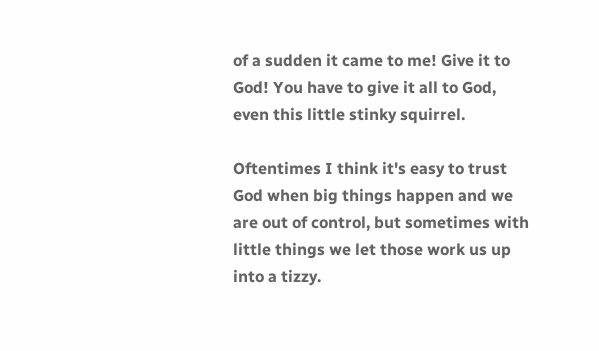of a sudden it came to me! Give it to God! You have to give it all to God, even this little stinky squirrel.

Oftentimes I think it's easy to trust God when big things happen and we are out of control, but sometimes with little things we let those work us up into a tizzy.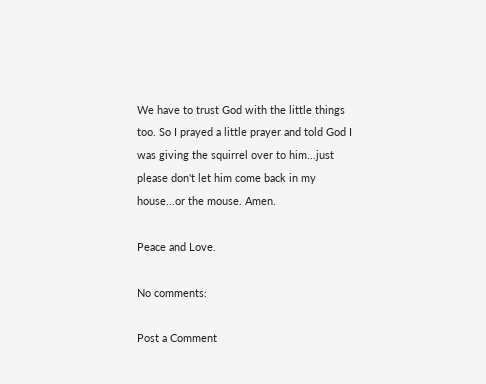We have to trust God with the little things too. So I prayed a little prayer and told God I was giving the squirrel over to him...just please don't let him come back in my house...or the mouse. Amen.

Peace and Love.

No comments:

Post a Comment